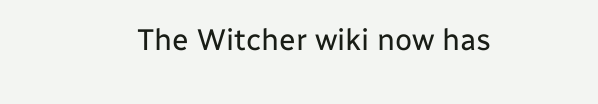The Witcher wiki now has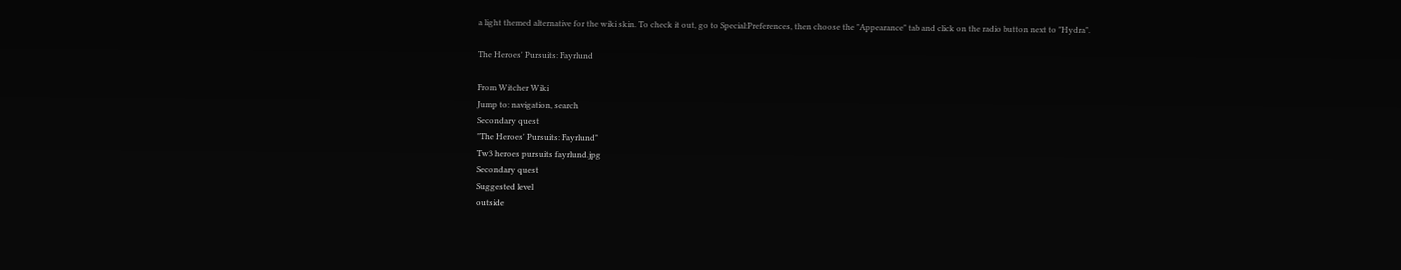a light themed alternative for the wiki skin. To check it out, go to Special:Preferences, then choose the "Appearance" tab and click on the radio button next to "Hydra".

The Heroes' Pursuits: Fayrlund

From Witcher Wiki
Jump to: navigation, search
Secondary quest
"The Heroes' Pursuits: Fayrlund"
Tw3 heroes pursuits fayrlund.jpg
Secondary quest
Suggested level
outside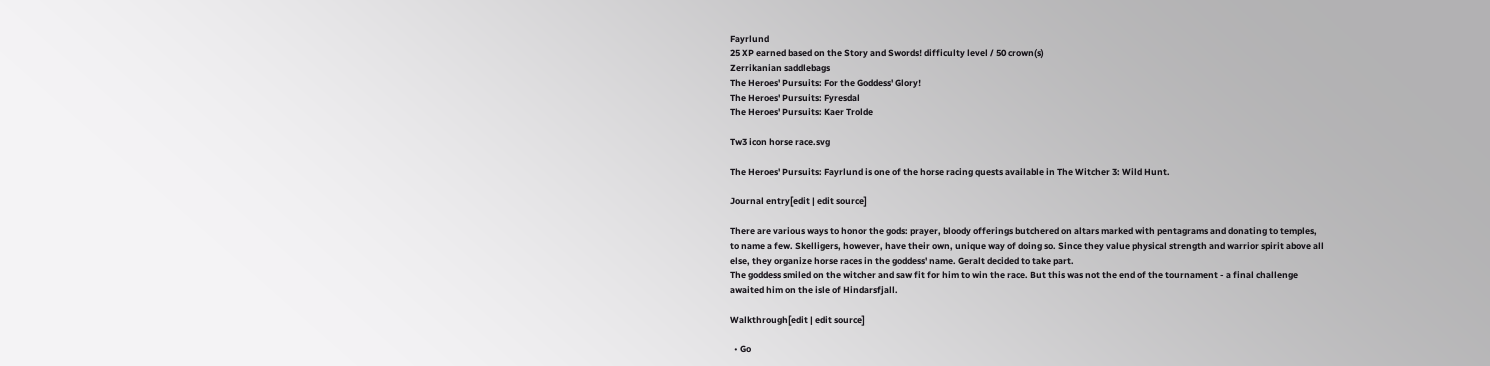Fayrlund
25 XP earned based on the Story and Swords! difficulty level / 50 crown(s)
Zerrikanian saddlebags
The Heroes' Pursuits: For the Goddess' Glory!
The Heroes' Pursuits: Fyresdal
The Heroes' Pursuits: Kaer Trolde

Tw3 icon horse race.svg

The Heroes' Pursuits: Fayrlund is one of the horse racing quests available in The Witcher 3: Wild Hunt.

Journal entry[edit | edit source]

There are various ways to honor the gods: prayer, bloody offerings butchered on altars marked with pentagrams and donating to temples, to name a few. Skelligers, however, have their own, unique way of doing so. Since they value physical strength and warrior spirit above all else, they organize horse races in the goddess' name. Geralt decided to take part.
The goddess smiled on the witcher and saw fit for him to win the race. But this was not the end of the tournament - a final challenge awaited him on the isle of Hindarsfjall.

Walkthrough[edit | edit source]

  • Go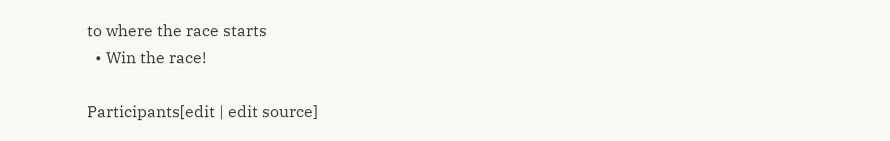to where the race starts
  • Win the race!

Participants[edit | edit source]